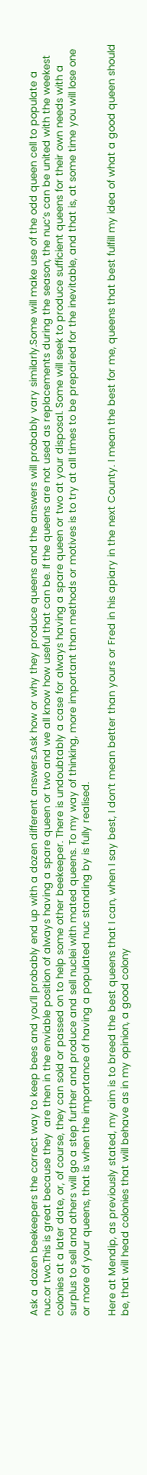Ask a dozen beekeepers the correct way to keep bees and you’ll probably end up with a dozen different answers.Ask how or why they produce queens and the answers will probably vary similarly.Some will make use of the odd queen cell to populate a nuc.or two.This is great because they  are then in the enviable position of always having a spare queen or two and we all know how useful that can be. If the queens are not used as replacements during the season, the nuc’s can be united with the weekest colonies at a later date, or, of course, they can sold or passed on to help some other beekeeper. There is undoubtably a case for always having a spare queen or two at your disposal. Some will seek to produce sufficient queens for their own needs with a surplus to sell and others will go a step further and produce and sell nuclei with mated queens. To my way of thinking, more important than methods or motives is to try at all times to be prepaired for the inevitable, and that is, at some time you will lose one or more of your queens, that is when the importance of having a populated nuc standing by is fully realised.

Here at Mendip, as previously stated, my aim is to breed the best queens that I can, when I say best, I don’t mean better than yours or Fred in his apiary in the next County. I mean the best for me, queens that best fulfill my idea of what a good queen should be, that will head colonies that will behave as in my opinion, a good colony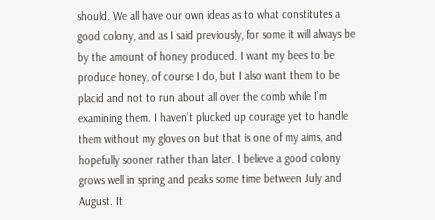should. We all have our own ideas as to what constitutes a good colony, and as I said previously, for some it will always be by the amount of honey produced. I want my bees to be produce honey, of course I do, but I also want them to be placid and not to run about all over the comb while I’m examining them. I haven’t plucked up courage yet to handle them without my gloves on but that is one of my aims, and hopefully sooner rather than later. I believe a good colony grows well in spring and peaks some time between July and August. It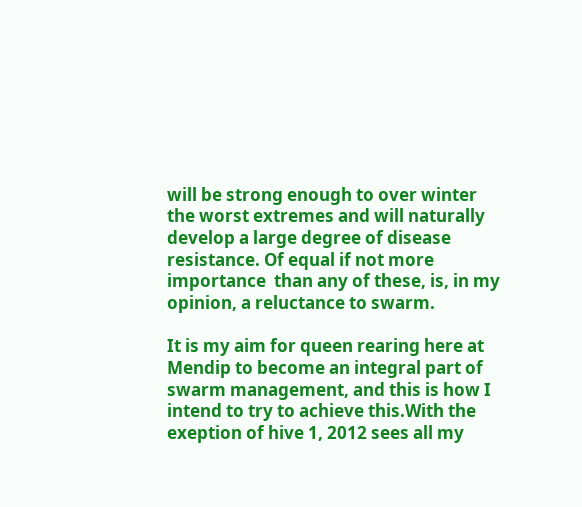will be strong enough to over winter the worst extremes and will naturally develop a large degree of disease resistance. Of equal if not more importance  than any of these, is, in my opinion, a reluctance to swarm.

It is my aim for queen rearing here at Mendip to become an integral part of swarm management, and this is how I intend to try to achieve this.With the exeption of hive 1, 2012 sees all my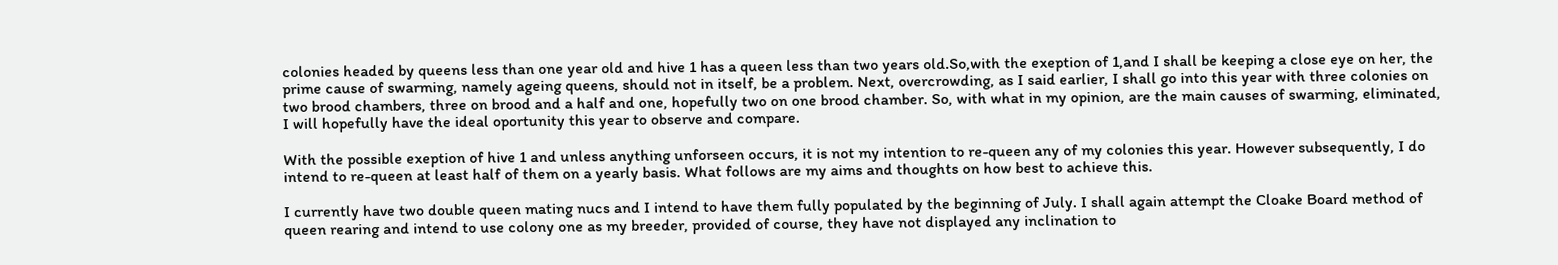colonies headed by queens less than one year old and hive 1 has a queen less than two years old.So,with the exeption of 1,and I shall be keeping a close eye on her, the prime cause of swarming, namely ageing queens, should not in itself, be a problem. Next, overcrowding, as I said earlier, I shall go into this year with three colonies on two brood chambers, three on brood and a half and one, hopefully two on one brood chamber. So, with what in my opinion, are the main causes of swarming, eliminated, I will hopefully have the ideal oportunity this year to observe and compare.

With the possible exeption of hive 1 and unless anything unforseen occurs, it is not my intention to re-queen any of my colonies this year. However subsequently, I do intend to re-queen at least half of them on a yearly basis. What follows are my aims and thoughts on how best to achieve this.

I currently have two double queen mating nucs and I intend to have them fully populated by the beginning of July. I shall again attempt the Cloake Board method of queen rearing and intend to use colony one as my breeder, provided of course, they have not displayed any inclination to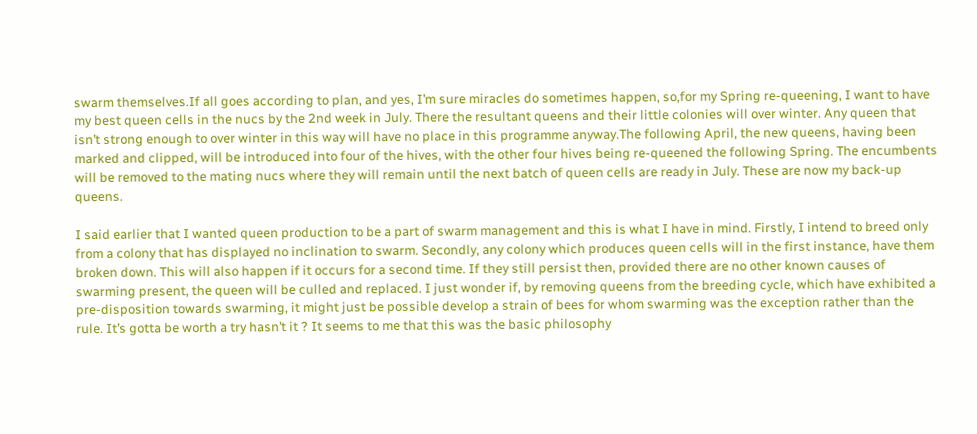swarm themselves.If all goes according to plan, and yes, I’m sure miracles do sometimes happen, so,for my Spring re-queening, I want to have my best queen cells in the nucs by the 2nd week in July. There the resultant queens and their little colonies will over winter. Any queen that isn’t strong enough to over winter in this way will have no place in this programme anyway.The following April, the new queens, having been marked and clipped, will be introduced into four of the hives, with the other four hives being re-queened the following Spring. The encumbents will be removed to the mating nucs where they will remain until the next batch of queen cells are ready in July. These are now my back-up queens.

I said earlier that I wanted queen production to be a part of swarm management and this is what I have in mind. Firstly, I intend to breed only from a colony that has displayed no inclination to swarm. Secondly, any colony which produces queen cells will in the first instance, have them broken down. This will also happen if it occurs for a second time. If they still persist then, provided there are no other known causes of swarming present, the queen will be culled and replaced. I just wonder if, by removing queens from the breeding cycle, which have exhibited a pre-disposition towards swarming, it might just be possible develop a strain of bees for whom swarming was the exception rather than the rule. It’s gotta be worth a try hasn’t it ? It seems to me that this was the basic philosophy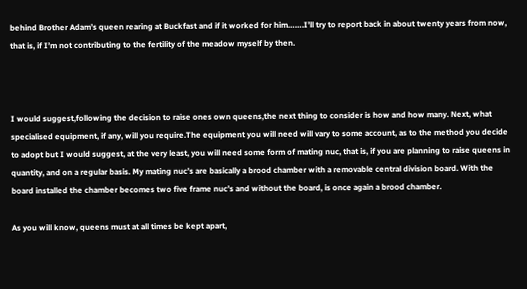behind Brother Adam’s queen rearing at Buckfast and if it worked for him…….I’ll try to report back in about twenty years from now, that is, if I’m not contributing to the fertility of the meadow myself by then.



I would suggest,following the decision to raise ones own queens,the next thing to consider is how and how many. Next, what specialised equipment, if any, will you require.The equipment you will need will vary to some account, as to the method you decide to adopt but I would suggest, at the very least, you will need some form of mating nuc, that is, if you are planning to raise queens in quantity, and on a regular basis. My mating nuc’s are basically a brood chamber with a removable central division board. With the board installed the chamber becomes two five frame nuc’s and without the board, is once again a brood chamber.

As you will know, queens must at all times be kept apart,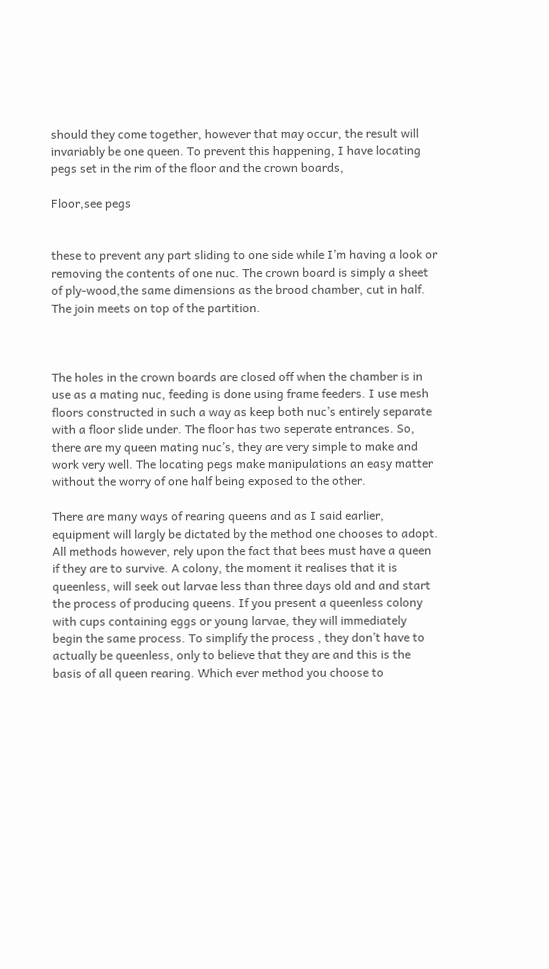should they come together, however that may occur, the result will invariably be one queen. To prevent this happening, I have locating pegs set in the rim of the floor and the crown boards,

Floor,see pegs


these to prevent any part sliding to one side while I’m having a look or removing the contents of one nuc. The crown board is simply a sheet of ply-wood,the same dimensions as the brood chamber, cut in half. The join meets on top of the partition.



The holes in the crown boards are closed off when the chamber is in use as a mating nuc, feeding is done using frame feeders. I use mesh floors constructed in such a way as keep both nuc’s entirely separate with a floor slide under. The floor has two seperate entrances. So, there are my queen mating nuc’s, they are very simple to make and work very well. The locating pegs make manipulations an easy matter without the worry of one half being exposed to the other.

There are many ways of rearing queens and as I said earlier, equipment will largly be dictated by the method one chooses to adopt. All methods however, rely upon the fact that bees must have a queen if they are to survive. A colony, the moment it realises that it is queenless, will seek out larvae less than three days old and and start the process of producing queens. If you present a queenless colony with cups containing eggs or young larvae, they will immediately begin the same process. To simplify the process , they don’t have to actually be queenless, only to believe that they are and this is the basis of all queen rearing. Which ever method you choose to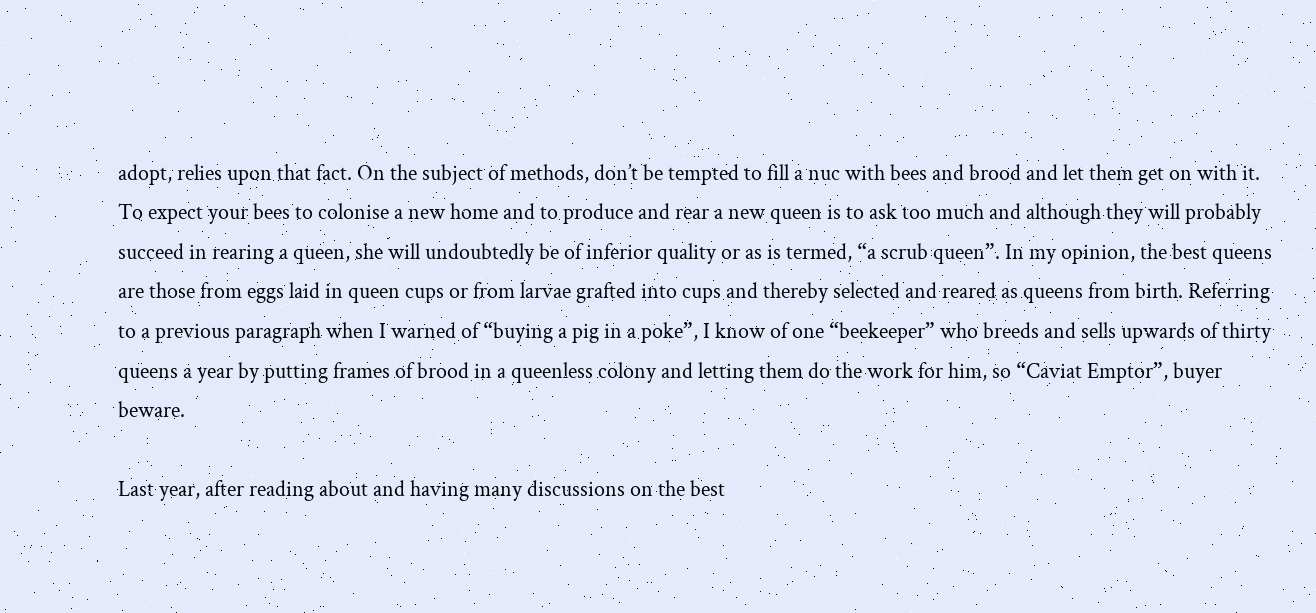adopt, relies upon that fact. On the subject of methods, don’t be tempted to fill a nuc with bees and brood and let them get on with it. To expect your bees to colonise a new home and to produce and rear a new queen is to ask too much and although they will probably succeed in rearing a queen, she will undoubtedly be of inferior quality or as is termed, “a scrub queen”. In my opinion, the best queens are those from eggs laid in queen cups or from larvae grafted into cups and thereby selected and reared as queens from birth. Referring to a previous paragraph when I warned of “buying a pig in a poke”, I know of one “beekeeper” who breeds and sells upwards of thirty queens a year by putting frames of brood in a queenless colony and letting them do the work for him, so “Caviat Emptor”, buyer beware.

Last year, after reading about and having many discussions on the best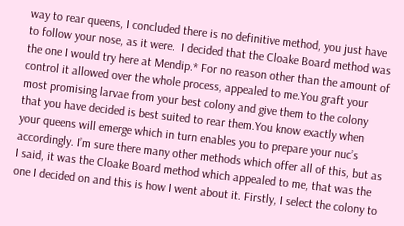way to rear queens, I concluded there is no definitive method, you just have to follow your nose, as it were.  I decided that the Cloake Board method was the one I would try here at Mendip.* For no reason other than the amount of control it allowed over the whole process, appealed to me.You graft your most promising larvae from your best colony and give them to the colony that you have decided is best suited to rear them.You know exactly when your queens will emerge which in turn enables you to prepare your nuc’s accordingly. I’m sure there many other methods which offer all of this, but as I said, it was the Cloake Board method which appealed to me, that was the one I decided on and this is how I went about it. Firstly, I select the colony to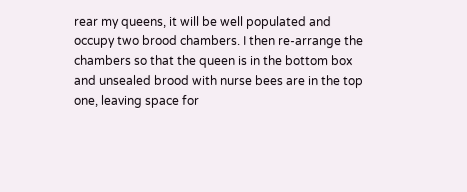rear my queens, it will be well populated and occupy two brood chambers. I then re-arrange the chambers so that the queen is in the bottom box and unsealed brood with nurse bees are in the top one, leaving space for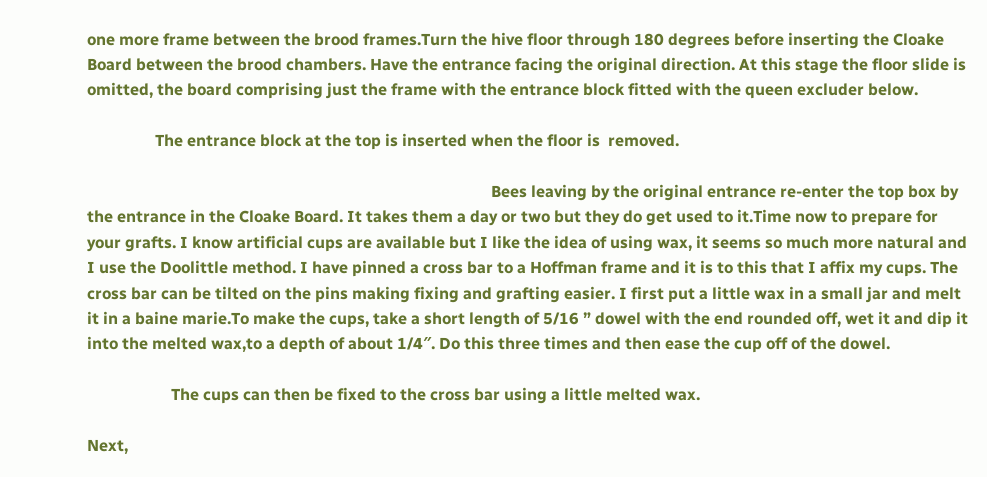one more frame between the brood frames.Turn the hive floor through 180 degrees before inserting the Cloake Board between the brood chambers. Have the entrance facing the original direction. At this stage the floor slide is omitted, the board comprising just the frame with the entrance block fitted with the queen excluder below.

                 The entrance block at the top is inserted when the floor is  removed.

                                                                                                     Bees leaving by the original entrance re-enter the top box by the entrance in the Cloake Board. It takes them a day or two but they do get used to it.Time now to prepare for your grafts. I know artificial cups are available but I like the idea of using wax, it seems so much more natural and I use the Doolittle method. I have pinned a cross bar to a Hoffman frame and it is to this that I affix my cups. The cross bar can be tilted on the pins making fixing and grafting easier. I first put a little wax in a small jar and melt it in a baine marie.To make the cups, take a short length of 5/16 ” dowel with the end rounded off, wet it and dip it into the melted wax,to a depth of about 1/4″. Do this three times and then ease the cup off of the dowel.

                     The cups can then be fixed to the cross bar using a little melted wax.

Next,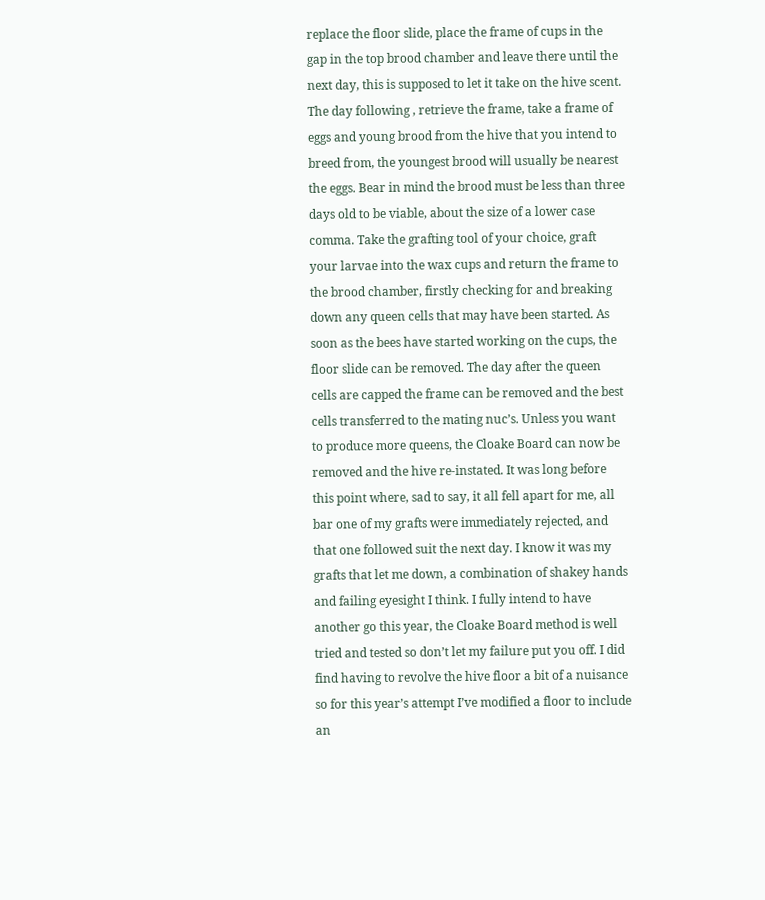replace the floor slide, place the frame of cups in the gap in the top brood chamber and leave there until the next day, this is supposed to let it take on the hive scent. The day following , retrieve the frame, take a frame of eggs and young brood from the hive that you intend to breed from, the youngest brood will usually be nearest the eggs. Bear in mind the brood must be less than three days old to be viable, about the size of a lower case comma. Take the grafting tool of your choice, graft your larvae into the wax cups and return the frame to the brood chamber, firstly checking for and breaking down any queen cells that may have been started. As soon as the bees have started working on the cups, the floor slide can be removed. The day after the queen cells are capped the frame can be removed and the best cells transferred to the mating nuc’s. Unless you want to produce more queens, the Cloake Board can now be removed and the hive re-instated. It was long before this point where, sad to say, it all fell apart for me, all bar one of my grafts were immediately rejected, and that one followed suit the next day. I know it was my grafts that let me down, a combination of shakey hands and failing eyesight I think. I fully intend to have another go this year, the Cloake Board method is well tried and tested so don’t let my failure put you off. I did find having to revolve the hive floor a bit of a nuisance so for this year’s attempt I’ve modified a floor to include an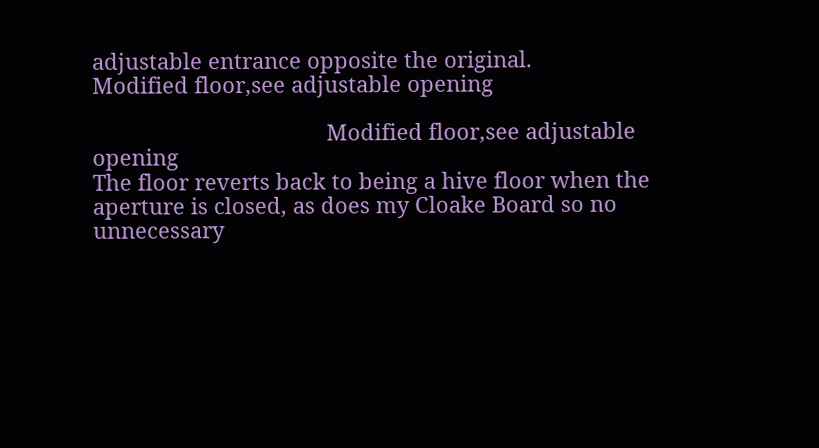adjustable entrance opposite the original.                                                                                                                                                                         Modified floor,see adjustable opening

                                       Modified floor,see adjustable  opening                                                                                                                                The floor reverts back to being a hive floor when the aperture is closed, as does my Cloake Board so no unnecessary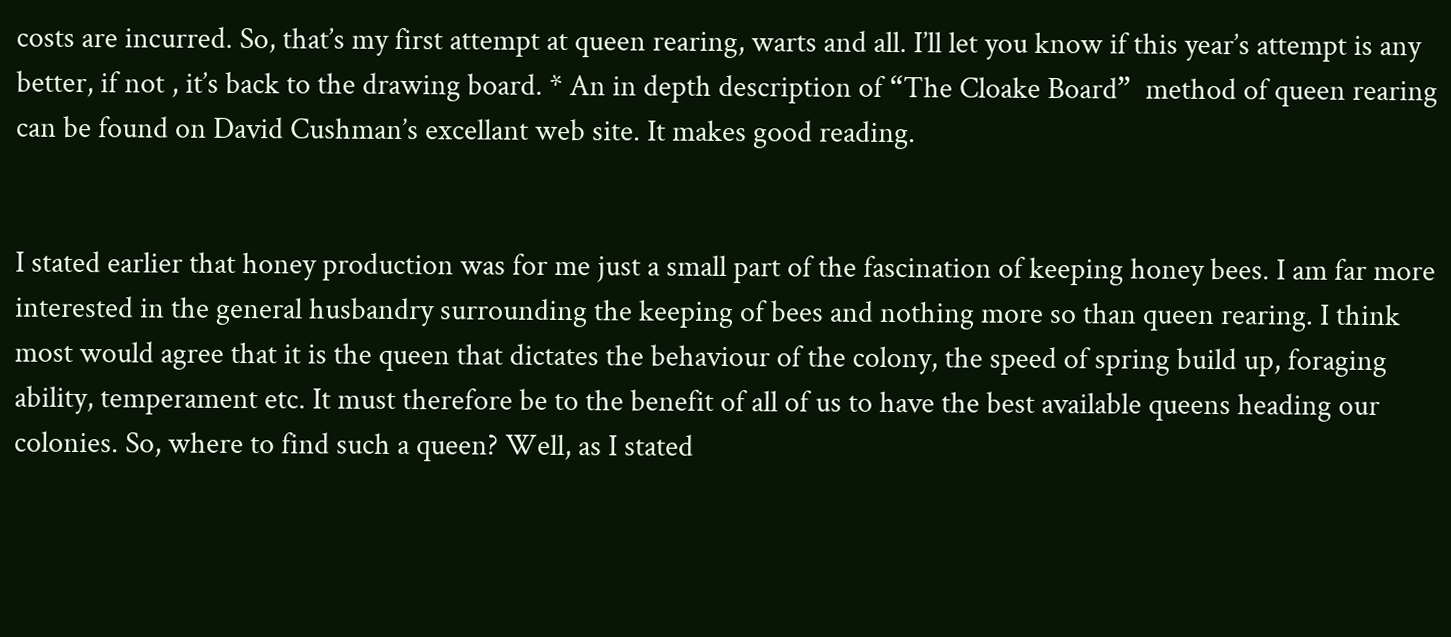costs are incurred. So, that’s my first attempt at queen rearing, warts and all. I’ll let you know if this year’s attempt is any better, if not , it’s back to the drawing board. * An in depth description of “The Cloake Board”  method of queen rearing can be found on David Cushman’s excellant web site. It makes good reading.


I stated earlier that honey production was for me just a small part of the fascination of keeping honey bees. I am far more interested in the general husbandry surrounding the keeping of bees and nothing more so than queen rearing. I think most would agree that it is the queen that dictates the behaviour of the colony, the speed of spring build up, foraging ability, temperament etc. It must therefore be to the benefit of all of us to have the best available queens heading our colonies. So, where to find such a queen? Well, as I stated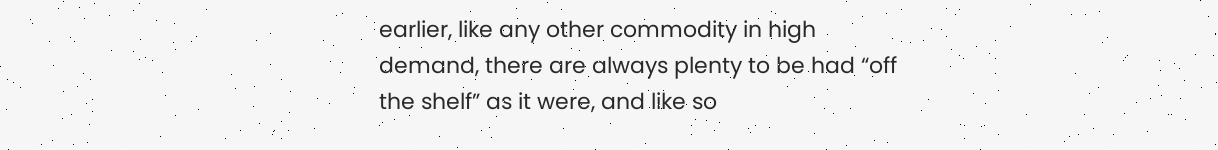earlier, like any other commodity in high demand, there are always plenty to be had “off the shelf” as it were, and like so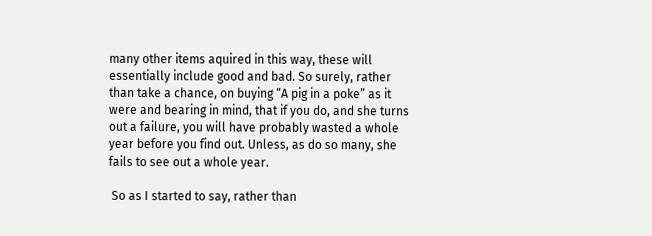many other items aquired in this way, these will essentially include good and bad. So surely, rather than take a chance, on buying “A pig in a poke” as it were and bearing in mind, that if you do, and she turns out a failure, you will have probably wasted a whole year before you find out. Unless, as do so many, she fails to see out a whole year.

 So as I started to say, rather than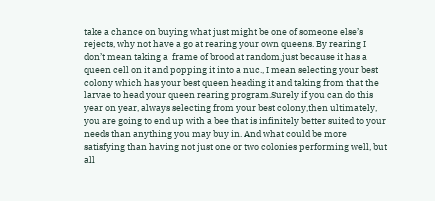take a chance on buying what just might be one of someone else’s rejects, why not have a go at rearing your own queens. By rearing I don’t mean taking a  frame of brood at random,just because it has a queen cell on it and popping it into a nuc., I mean selecting your best colony which has your best queen heading it and taking from that the larvae to head your queen rearing program.Surely if you can do this year on year, always selecting from your best colony,then ultimately, you are going to end up with a bee that is infinitely better suited to your needs than anything you may buy in. And what could be more satisfying than having not just one or two colonies performing well, but all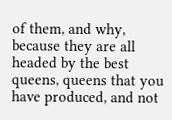of them, and why, because they are all headed by the best queens, queens that you have produced, and not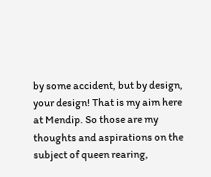by some accident, but by design, your design! That is my aim here at Mendip. So those are my thoughts and aspirations on the subject of queen rearing,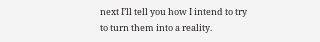next I’ll tell you how I intend to try to turn them into a reality.